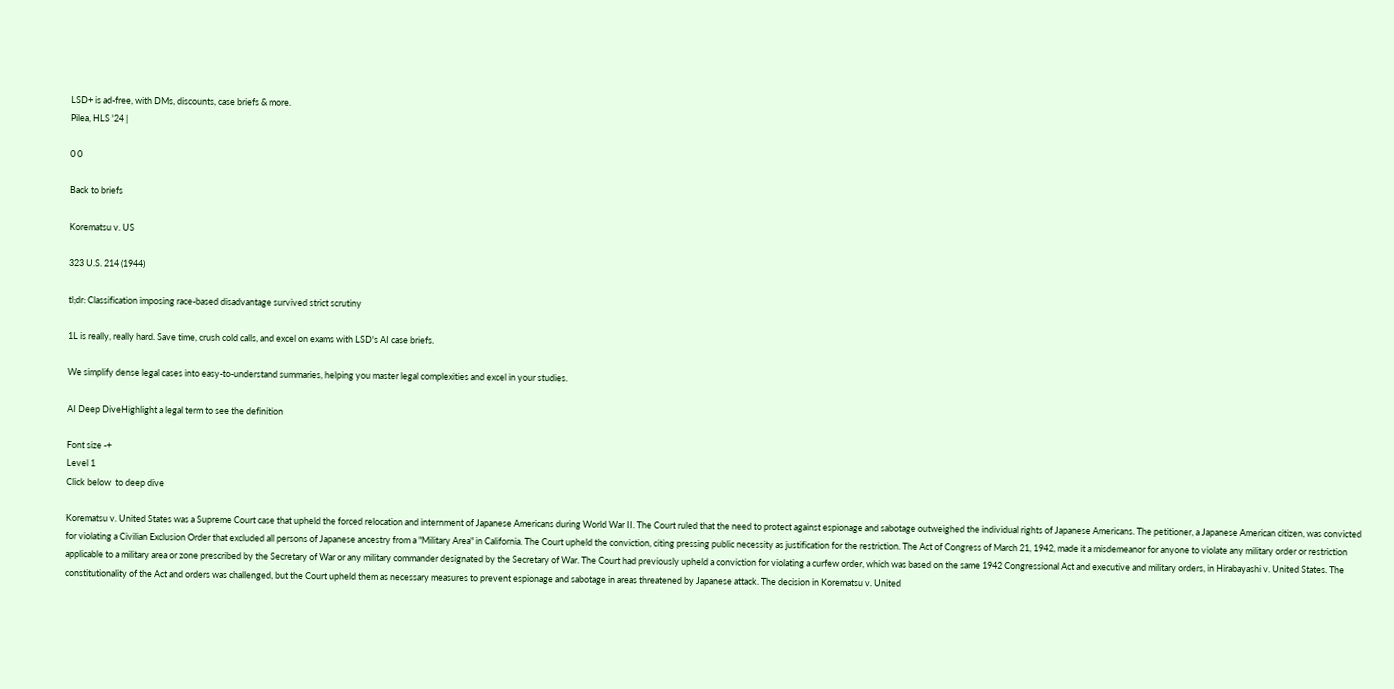LSD+ is ad-free, with DMs, discounts, case briefs & more.
Pilea, HLS '24 |

0 0

Back to briefs

Korematsu v. US

323 U.S. 214 (1944)

tl;dr: Classification imposing race-based disadvantage survived strict scrutiny

1L is really, really hard. Save time, crush cold calls, and excel on exams with LSD's AI case briefs.

We simplify dense legal cases into easy-to-understand summaries, helping you master legal complexities and excel in your studies.

AI Deep DiveHighlight a legal term to see the definition

Font size -+
Level 1
Click below  to deep dive

Korematsu v. United States was a Supreme Court case that upheld the forced relocation and internment of Japanese Americans during World War II. The Court ruled that the need to protect against espionage and sabotage outweighed the individual rights of Japanese Americans. The petitioner, a Japanese American citizen, was convicted for violating a Civilian Exclusion Order that excluded all persons of Japanese ancestry from a "Military Area" in California. The Court upheld the conviction, citing pressing public necessity as justification for the restriction. The Act of Congress of March 21, 1942, made it a misdemeanor for anyone to violate any military order or restriction applicable to a military area or zone prescribed by the Secretary of War or any military commander designated by the Secretary of War. The Court had previously upheld a conviction for violating a curfew order, which was based on the same 1942 Congressional Act and executive and military orders, in Hirabayashi v. United States. The constitutionality of the Act and orders was challenged, but the Court upheld them as necessary measures to prevent espionage and sabotage in areas threatened by Japanese attack. The decision in Korematsu v. United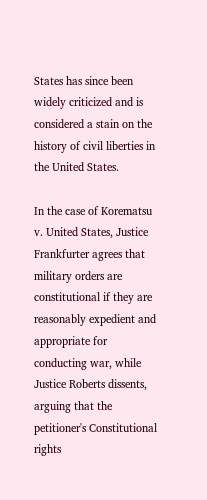States has since been widely criticized and is considered a stain on the history of civil liberties in the United States.

In the case of Korematsu v. United States, Justice Frankfurter agrees that military orders are constitutional if they are reasonably expedient and appropriate for conducting war, while Justice Roberts dissents, arguing that the petitioner's Constitutional rights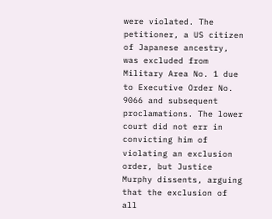were violated. The petitioner, a US citizen of Japanese ancestry, was excluded from Military Area No. 1 due to Executive Order No. 9066 and subsequent proclamations. The lower court did not err in convicting him of violating an exclusion order, but Justice Murphy dissents, arguing that the exclusion of all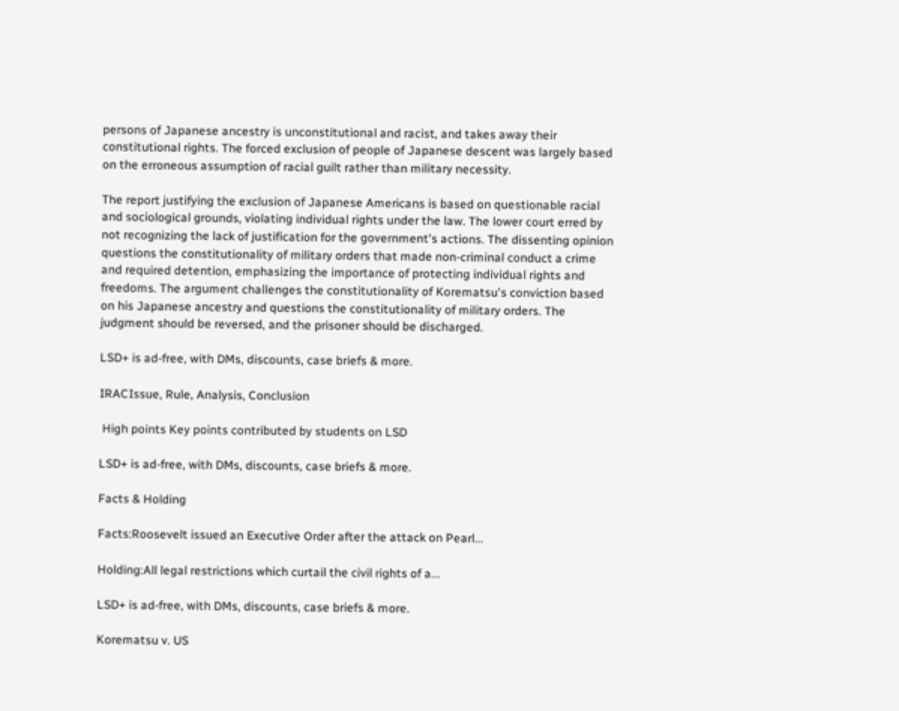persons of Japanese ancestry is unconstitutional and racist, and takes away their constitutional rights. The forced exclusion of people of Japanese descent was largely based on the erroneous assumption of racial guilt rather than military necessity.

The report justifying the exclusion of Japanese Americans is based on questionable racial and sociological grounds, violating individual rights under the law. The lower court erred by not recognizing the lack of justification for the government's actions. The dissenting opinion questions the constitutionality of military orders that made non-criminal conduct a crime and required detention, emphasizing the importance of protecting individual rights and freedoms. The argument challenges the constitutionality of Korematsu's conviction based on his Japanese ancestry and questions the constitutionality of military orders. The judgment should be reversed, and the prisoner should be discharged.

LSD+ is ad-free, with DMs, discounts, case briefs & more.

IRACIssue, Rule, Analysis, Conclusion

 High points Key points contributed by students on LSD

LSD+ is ad-free, with DMs, discounts, case briefs & more.

Facts & Holding

Facts:Roosevelt issued an Executive Order after the attack on Pearl...

Holding:All legal restrictions which curtail the civil rights of a...

LSD+ is ad-free, with DMs, discounts, case briefs & more.

Korematsu v. US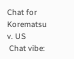Chat for Korematsu v. US
 Chat vibe: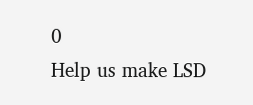0
Help us make LSD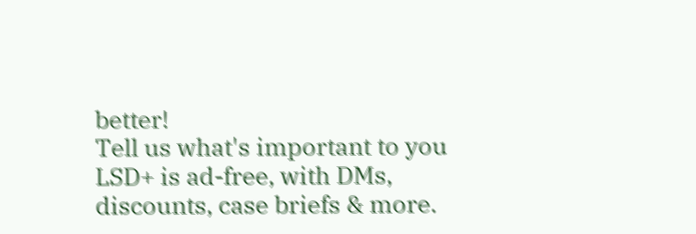better!
Tell us what's important to you
LSD+ is ad-free, with DMs, discounts, case briefs & more.